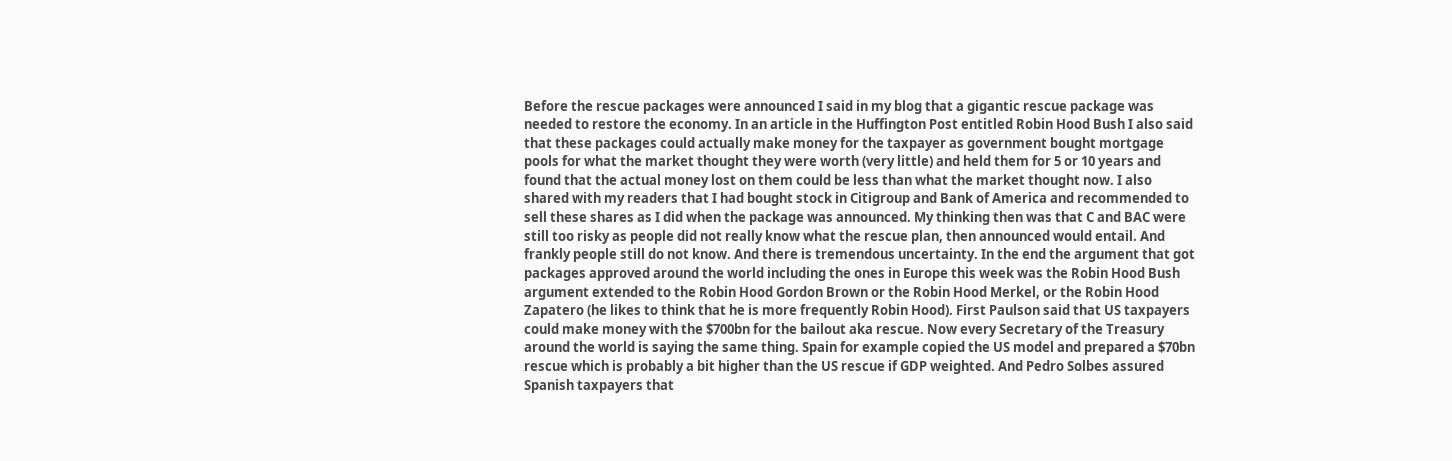Before the rescue packages were announced I said in my blog that a gigantic rescue package was needed to restore the economy. In an article in the Huffington Post entitled Robin Hood Bush I also said that these packages could actually make money for the taxpayer as government bought mortgage pools for what the market thought they were worth (very little) and held them for 5 or 10 years and found that the actual money lost on them could be less than what the market thought now. I also shared with my readers that I had bought stock in Citigroup and Bank of America and recommended to sell these shares as I did when the package was announced. My thinking then was that C and BAC were still too risky as people did not really know what the rescue plan, then announced would entail. And frankly people still do not know. And there is tremendous uncertainty. In the end the argument that got packages approved around the world including the ones in Europe this week was the Robin Hood Bush argument extended to the Robin Hood Gordon Brown or the Robin Hood Merkel, or the Robin Hood Zapatero (he likes to think that he is more frequently Robin Hood). First Paulson said that US taxpayers could make money with the $700bn for the bailout aka rescue. Now every Secretary of the Treasury around the world is saying the same thing. Spain for example copied the US model and prepared a $70bn rescue which is probably a bit higher than the US rescue if GDP weighted. And Pedro Solbes assured Spanish taxpayers that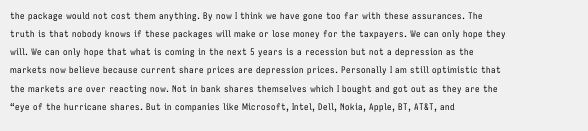the package would not cost them anything. By now I think we have gone too far with these assurances. The truth is that nobody knows if these packages will make or lose money for the taxpayers. We can only hope they will. We can only hope that what is coming in the next 5 years is a recession but not a depression as the markets now believe because current share prices are depression prices. Personally I am still optimistic that the markets are over reacting now. Not in bank shares themselves which I bought and got out as they are the “eye of the hurricane shares. But in companies like Microsoft, Intel, Dell, Nokia, Apple, BT, AT&T, and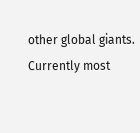other global giants. Currently most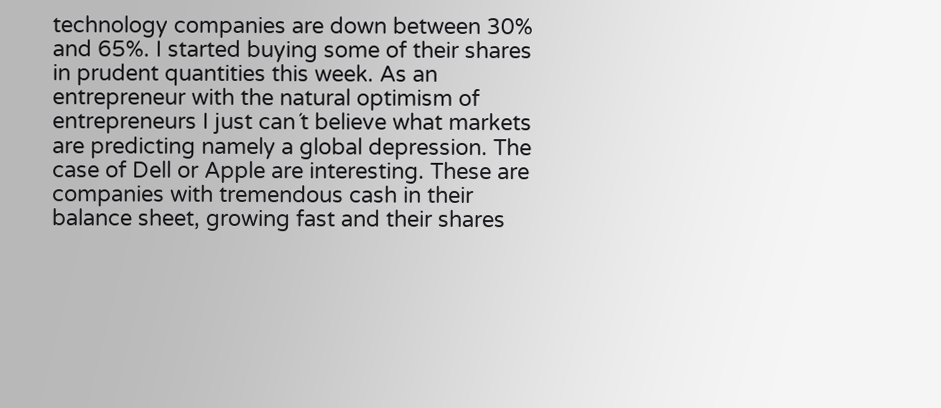technology companies are down between 30% and 65%. I started buying some of their shares in prudent quantities this week. As an entrepreneur with the natural optimism of entrepreneurs I just can´t believe what markets are predicting namely a global depression. The case of Dell or Apple are interesting. These are companies with tremendous cash in their balance sheet, growing fast and their shares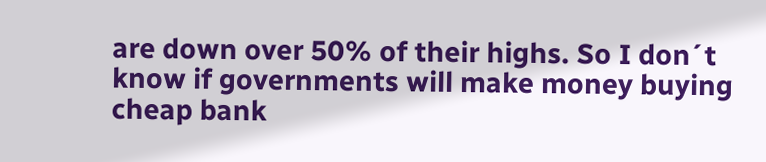are down over 50% of their highs. So I don´t know if governments will make money buying cheap bank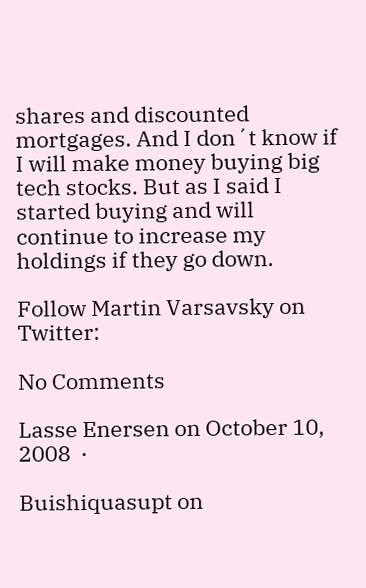shares and discounted mortgages. And I don´t know if I will make money buying big tech stocks. But as I said I started buying and will continue to increase my holdings if they go down.

Follow Martin Varsavsky on Twitter:

No Comments

Lasse Enersen on October 10, 2008  ·

Buishiquasupt on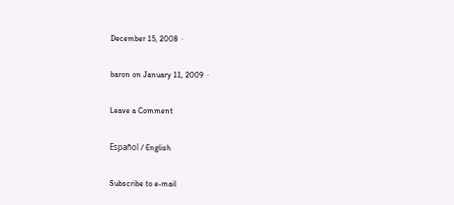December 15, 2008  ·

baron on January 11, 2009  ·

Leave a Comment

Español / English

Subscribe to e-mail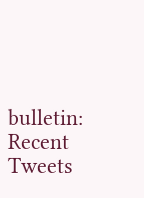bulletin:
Recent Tweets